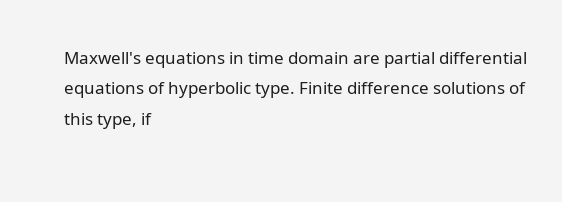Maxwell's equations in time domain are partial differential equations of hyperbolic type. Finite difference solutions of this type, if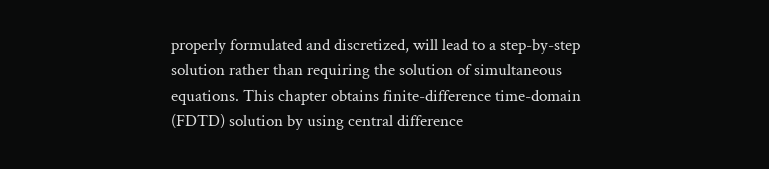properly formulated and discretized, will lead to a step-by-step solution rather than requiring the solution of simultaneous equations. This chapter obtains finite-difference time-domain (FDTD) solution by using central difference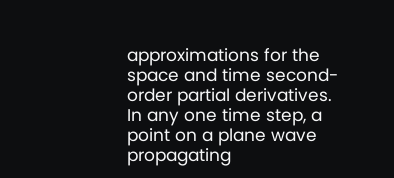approximations for the space and time second-order partial derivatives. In any one time step, a point on a plane wave propagating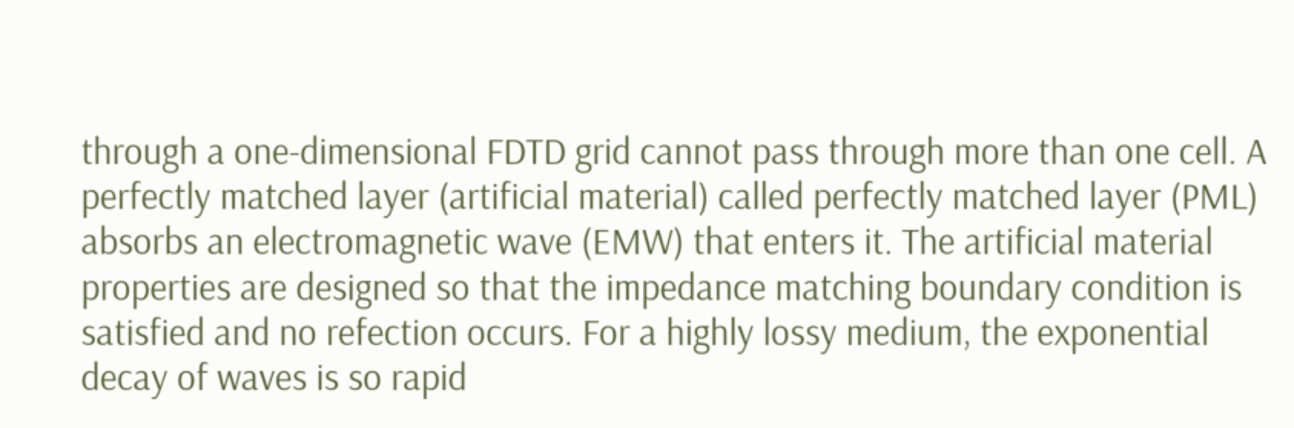through a one-dimensional FDTD grid cannot pass through more than one cell. A perfectly matched layer (artificial material) called perfectly matched layer (PML) absorbs an electromagnetic wave (EMW) that enters it. The artificial material properties are designed so that the impedance matching boundary condition is satisfied and no refection occurs. For a highly lossy medium, the exponential decay of waves is so rapid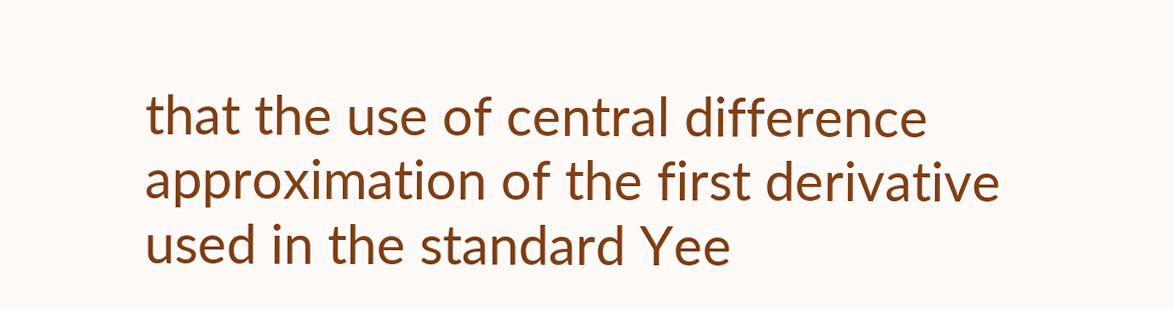that the use of central difference approximation of the first derivative used in the standard Yee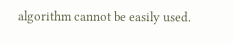algorithm cannot be easily used.